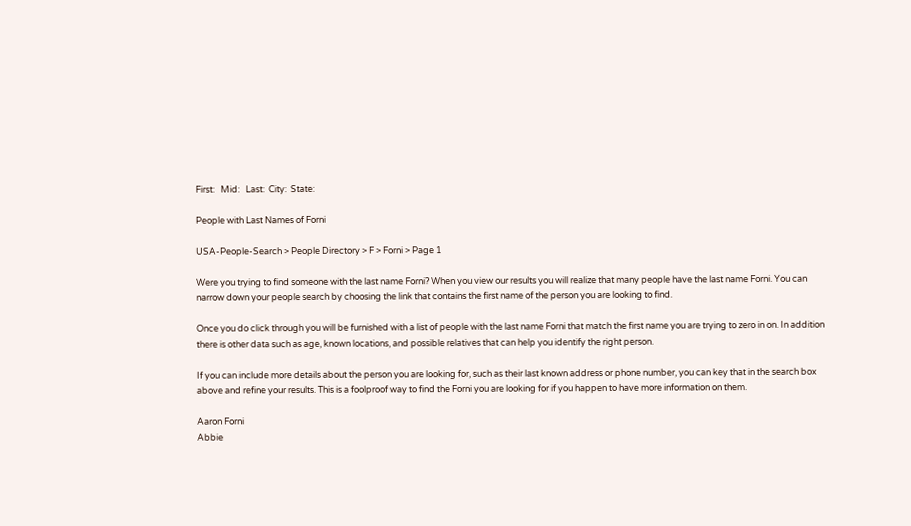First:   Mid:   Last:  City:  State:

People with Last Names of Forni

USA-People-Search > People Directory > F > Forni > Page 1

Were you trying to find someone with the last name Forni? When you view our results you will realize that many people have the last name Forni. You can narrow down your people search by choosing the link that contains the first name of the person you are looking to find.

Once you do click through you will be furnished with a list of people with the last name Forni that match the first name you are trying to zero in on. In addition there is other data such as age, known locations, and possible relatives that can help you identify the right person.

If you can include more details about the person you are looking for, such as their last known address or phone number, you can key that in the search box above and refine your results. This is a foolproof way to find the Forni you are looking for if you happen to have more information on them.

Aaron Forni
Abbie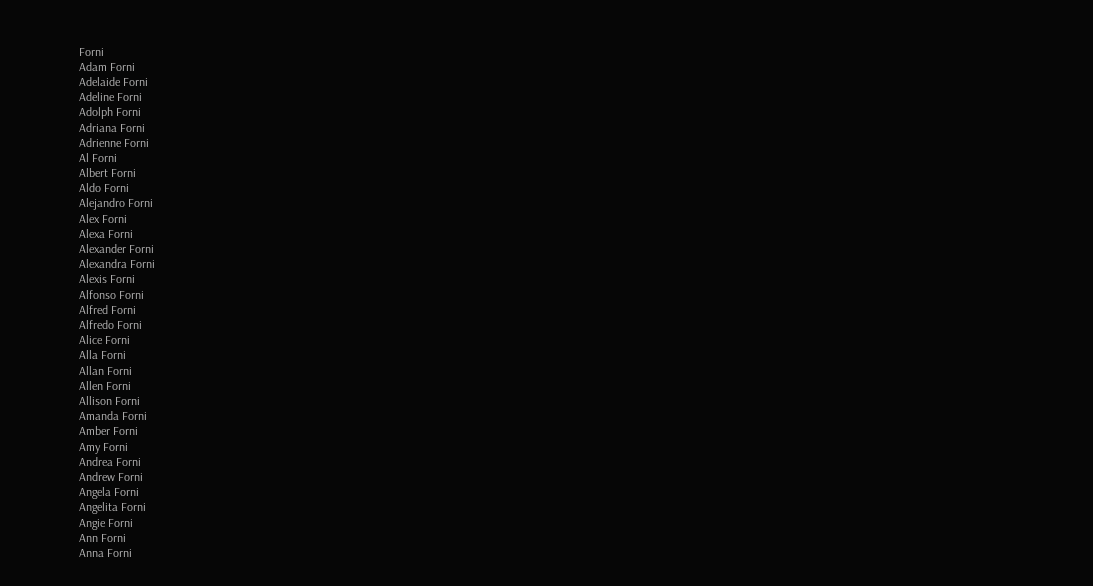Forni
Adam Forni
Adelaide Forni
Adeline Forni
Adolph Forni
Adriana Forni
Adrienne Forni
Al Forni
Albert Forni
Aldo Forni
Alejandro Forni
Alex Forni
Alexa Forni
Alexander Forni
Alexandra Forni
Alexis Forni
Alfonso Forni
Alfred Forni
Alfredo Forni
Alice Forni
Alla Forni
Allan Forni
Allen Forni
Allison Forni
Amanda Forni
Amber Forni
Amy Forni
Andrea Forni
Andrew Forni
Angela Forni
Angelita Forni
Angie Forni
Ann Forni
Anna Forni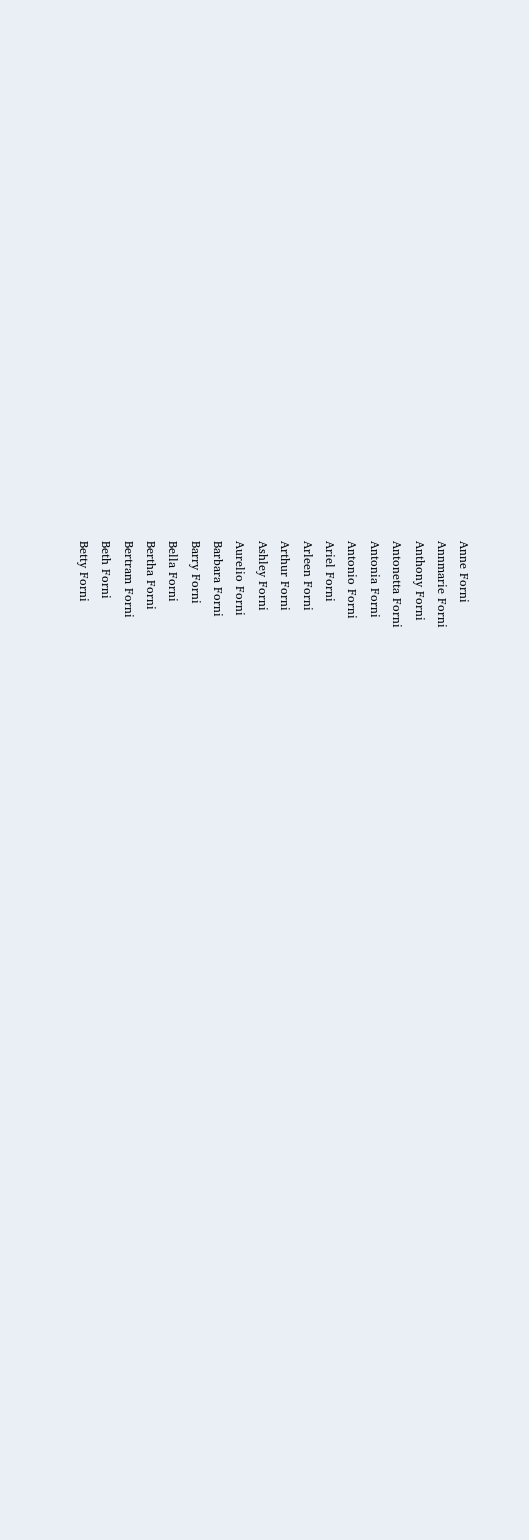Anne Forni
Annmarie Forni
Anthony Forni
Antonetta Forni
Antonia Forni
Antonio Forni
Ariel Forni
Arleen Forni
Arthur Forni
Ashley Forni
Aurelio Forni
Barbara Forni
Barry Forni
Bella Forni
Bertha Forni
Bertram Forni
Beth Forni
Betty Forni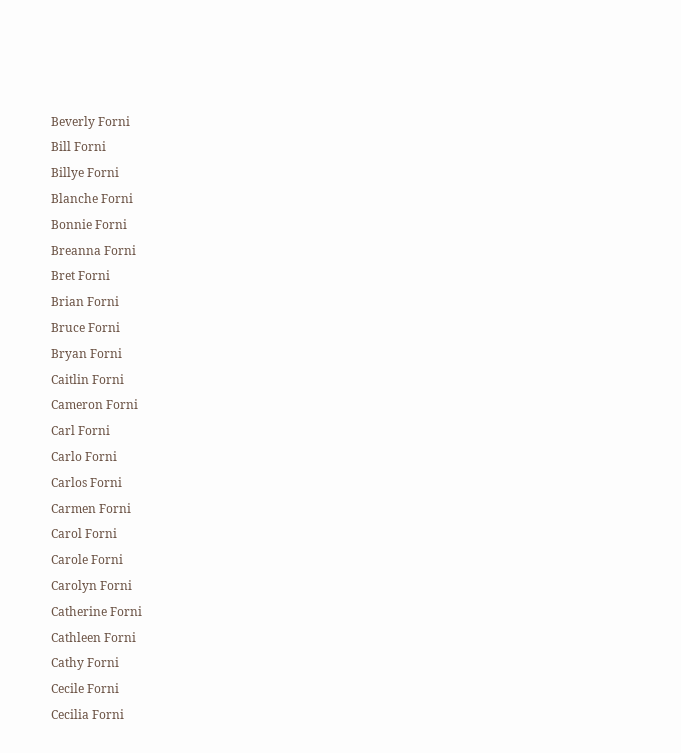Beverly Forni
Bill Forni
Billye Forni
Blanche Forni
Bonnie Forni
Breanna Forni
Bret Forni
Brian Forni
Bruce Forni
Bryan Forni
Caitlin Forni
Cameron Forni
Carl Forni
Carlo Forni
Carlos Forni
Carmen Forni
Carol Forni
Carole Forni
Carolyn Forni
Catherine Forni
Cathleen Forni
Cathy Forni
Cecile Forni
Cecilia Forni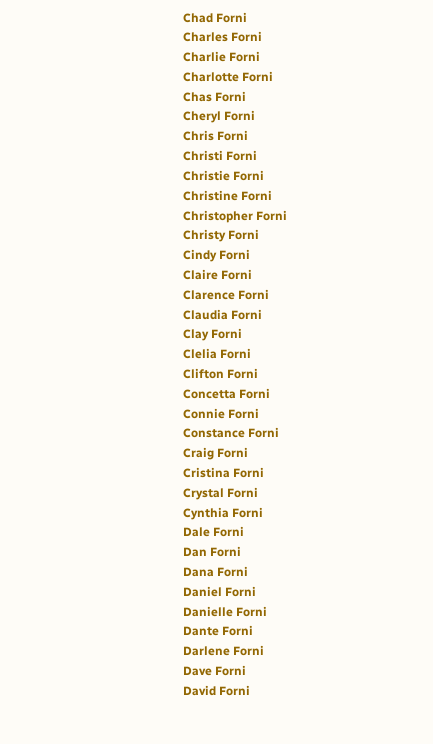Chad Forni
Charles Forni
Charlie Forni
Charlotte Forni
Chas Forni
Cheryl Forni
Chris Forni
Christi Forni
Christie Forni
Christine Forni
Christopher Forni
Christy Forni
Cindy Forni
Claire Forni
Clarence Forni
Claudia Forni
Clay Forni
Clelia Forni
Clifton Forni
Concetta Forni
Connie Forni
Constance Forni
Craig Forni
Cristina Forni
Crystal Forni
Cynthia Forni
Dale Forni
Dan Forni
Dana Forni
Daniel Forni
Danielle Forni
Dante Forni
Darlene Forni
Dave Forni
David Forni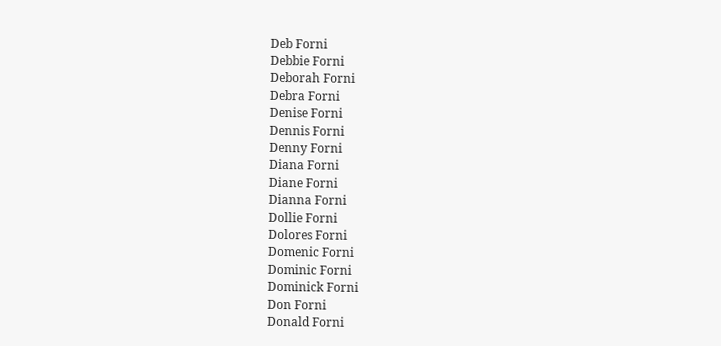Deb Forni
Debbie Forni
Deborah Forni
Debra Forni
Denise Forni
Dennis Forni
Denny Forni
Diana Forni
Diane Forni
Dianna Forni
Dollie Forni
Dolores Forni
Domenic Forni
Dominic Forni
Dominick Forni
Don Forni
Donald Forni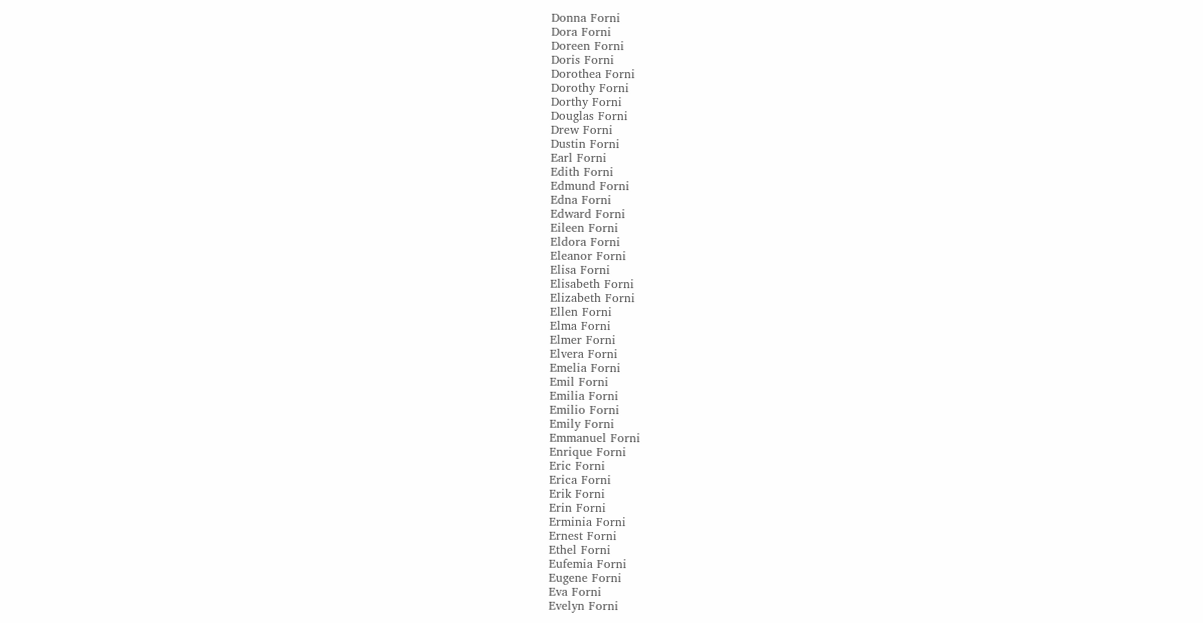Donna Forni
Dora Forni
Doreen Forni
Doris Forni
Dorothea Forni
Dorothy Forni
Dorthy Forni
Douglas Forni
Drew Forni
Dustin Forni
Earl Forni
Edith Forni
Edmund Forni
Edna Forni
Edward Forni
Eileen Forni
Eldora Forni
Eleanor Forni
Elisa Forni
Elisabeth Forni
Elizabeth Forni
Ellen Forni
Elma Forni
Elmer Forni
Elvera Forni
Emelia Forni
Emil Forni
Emilia Forni
Emilio Forni
Emily Forni
Emmanuel Forni
Enrique Forni
Eric Forni
Erica Forni
Erik Forni
Erin Forni
Erminia Forni
Ernest Forni
Ethel Forni
Eufemia Forni
Eugene Forni
Eva Forni
Evelyn Forni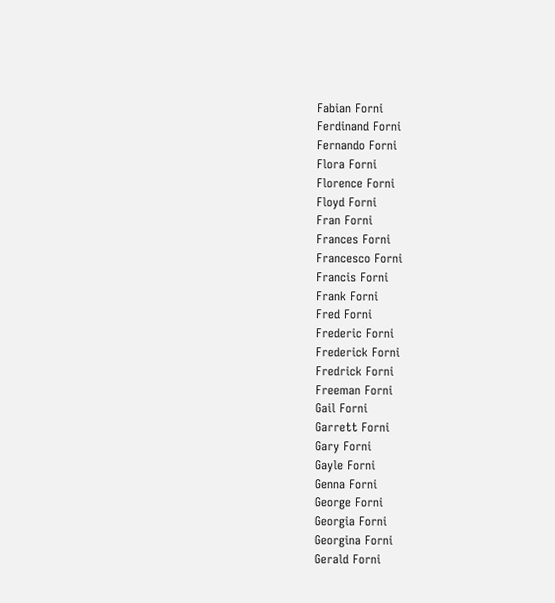Fabian Forni
Ferdinand Forni
Fernando Forni
Flora Forni
Florence Forni
Floyd Forni
Fran Forni
Frances Forni
Francesco Forni
Francis Forni
Frank Forni
Fred Forni
Frederic Forni
Frederick Forni
Fredrick Forni
Freeman Forni
Gail Forni
Garrett Forni
Gary Forni
Gayle Forni
Genna Forni
George Forni
Georgia Forni
Georgina Forni
Gerald Forni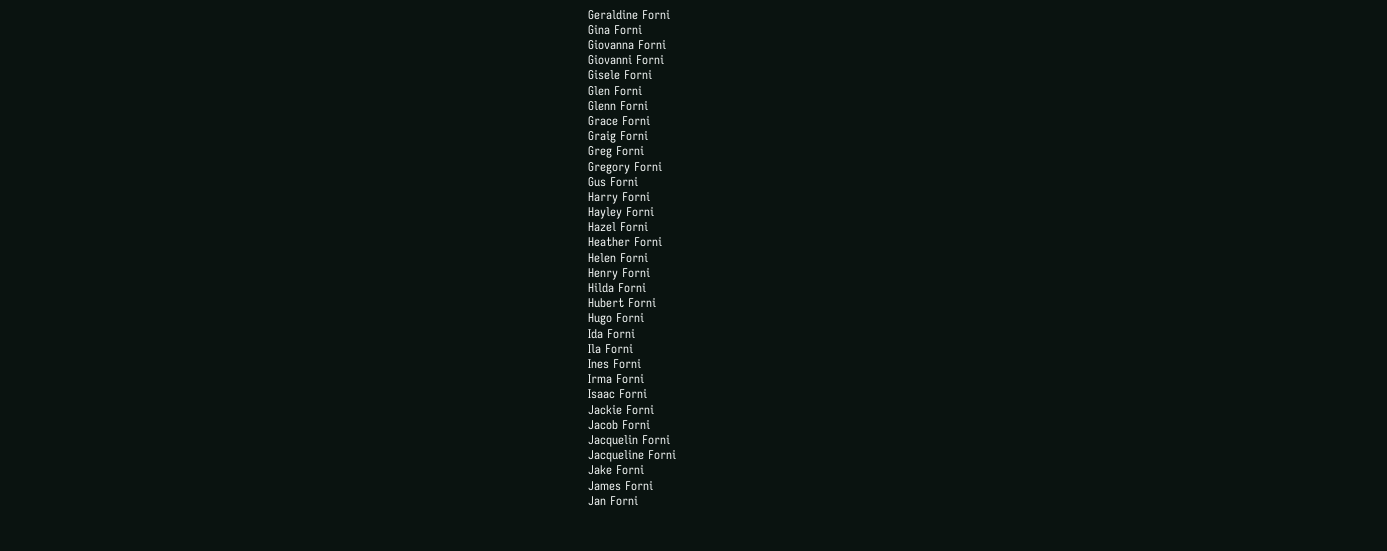Geraldine Forni
Gina Forni
Giovanna Forni
Giovanni Forni
Gisele Forni
Glen Forni
Glenn Forni
Grace Forni
Graig Forni
Greg Forni
Gregory Forni
Gus Forni
Harry Forni
Hayley Forni
Hazel Forni
Heather Forni
Helen Forni
Henry Forni
Hilda Forni
Hubert Forni
Hugo Forni
Ida Forni
Ila Forni
Ines Forni
Irma Forni
Isaac Forni
Jackie Forni
Jacob Forni
Jacquelin Forni
Jacqueline Forni
Jake Forni
James Forni
Jan Forni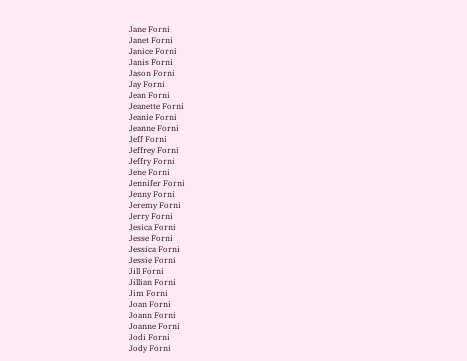Jane Forni
Janet Forni
Janice Forni
Janis Forni
Jason Forni
Jay Forni
Jean Forni
Jeanette Forni
Jeanie Forni
Jeanne Forni
Jeff Forni
Jeffrey Forni
Jeffry Forni
Jene Forni
Jennifer Forni
Jenny Forni
Jeremy Forni
Jerry Forni
Jesica Forni
Jesse Forni
Jessica Forni
Jessie Forni
Jill Forni
Jillian Forni
Jim Forni
Joan Forni
Joann Forni
Joanne Forni
Jodi Forni
Jody Forni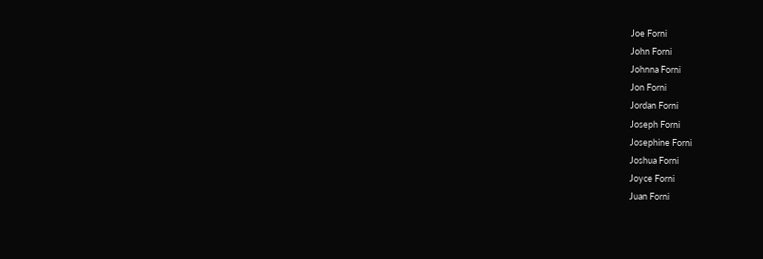Joe Forni
John Forni
Johnna Forni
Jon Forni
Jordan Forni
Joseph Forni
Josephine Forni
Joshua Forni
Joyce Forni
Juan Forni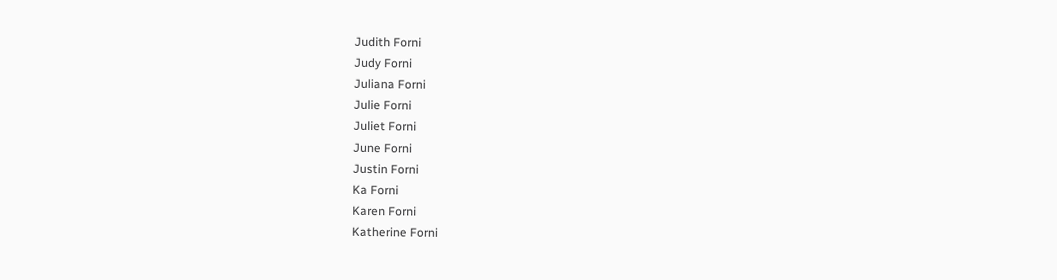Judith Forni
Judy Forni
Juliana Forni
Julie Forni
Juliet Forni
June Forni
Justin Forni
Ka Forni
Karen Forni
Katherine Forni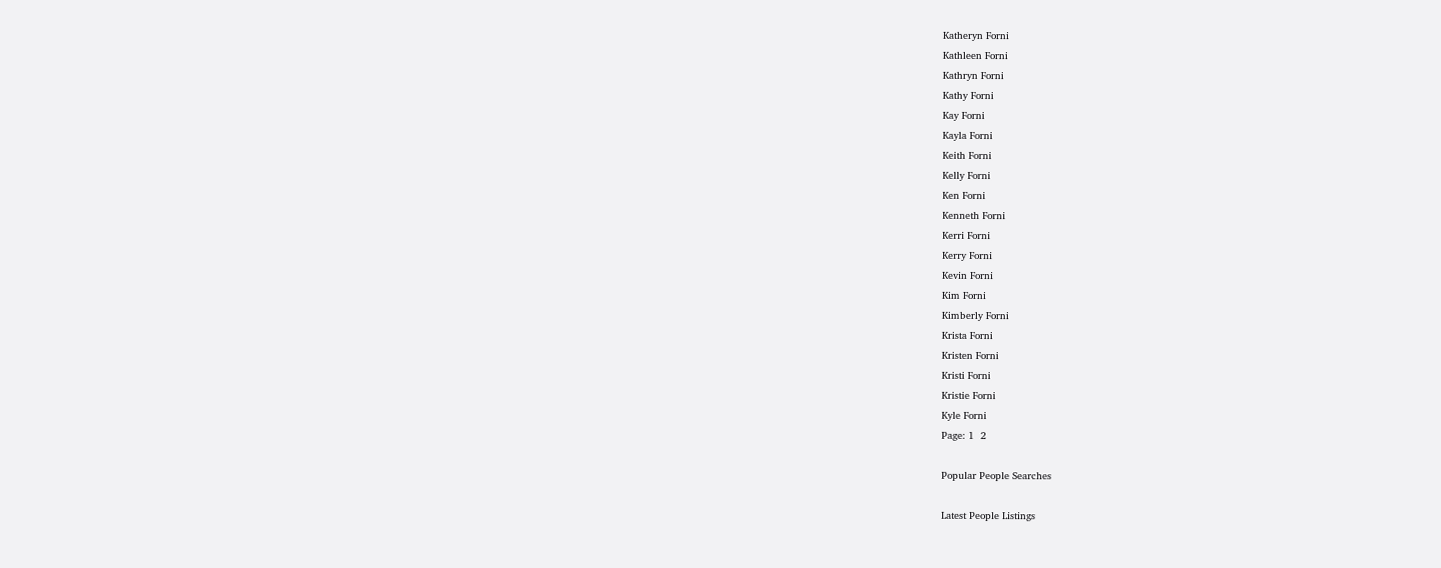Katheryn Forni
Kathleen Forni
Kathryn Forni
Kathy Forni
Kay Forni
Kayla Forni
Keith Forni
Kelly Forni
Ken Forni
Kenneth Forni
Kerri Forni
Kerry Forni
Kevin Forni
Kim Forni
Kimberly Forni
Krista Forni
Kristen Forni
Kristi Forni
Kristie Forni
Kyle Forni
Page: 1  2

Popular People Searches

Latest People Listings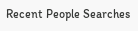Recent People Searches